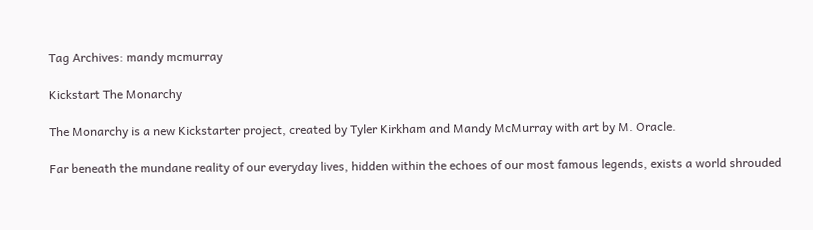Tag Archives: mandy mcmurray

Kickstart The Monarchy

The Monarchy is a new Kickstarter project, created by Tyler Kirkham and Mandy McMurray with art by M. Oracle.

Far beneath the mundane reality of our everyday lives, hidden within the echoes of our most famous legends, exists a world shrouded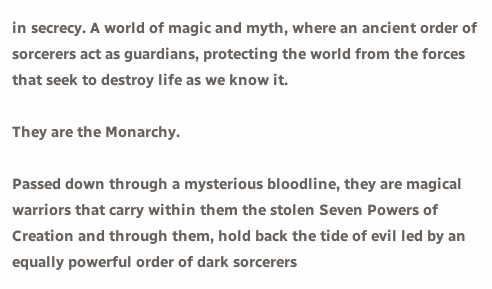in secrecy. A world of magic and myth, where an ancient order of  sorcerers act as guardians, protecting the world from the forces that seek to destroy life as we know it.

They are the Monarchy.

Passed down through a mysterious bloodline, they are magical warriors that carry within them the stolen Seven Powers of Creation and through them, hold back the tide of evil led by an equally powerful order of dark sorcerers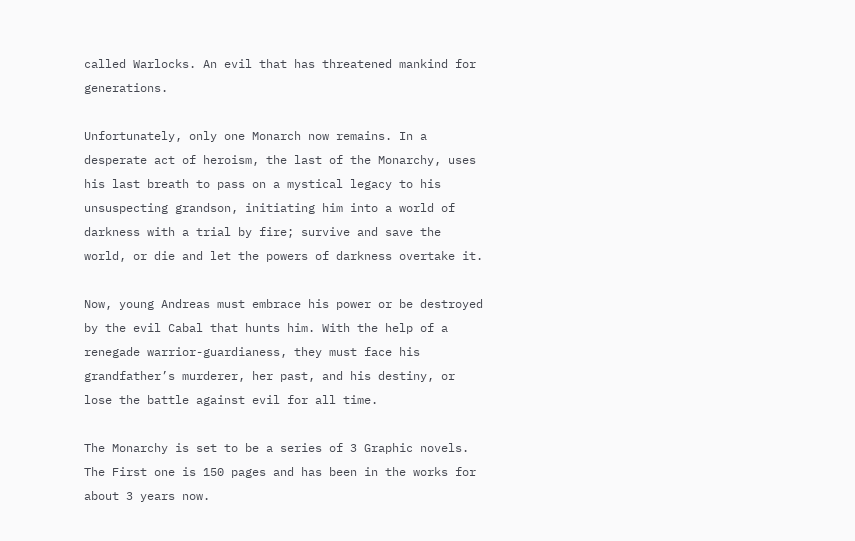called Warlocks. An evil that has threatened mankind for generations.

Unfortunately, only one Monarch now remains. In a desperate act of heroism, the last of the Monarchy, uses his last breath to pass on a mystical legacy to his unsuspecting grandson, initiating him into a world of darkness with a trial by fire; survive and save the world, or die and let the powers of darkness overtake it.

Now, young Andreas must embrace his power or be destroyed by the evil Cabal that hunts him. With the help of a renegade warrior-guardianess, they must face his grandfather’s murderer, her past, and his destiny, or lose the battle against evil for all time.

The Monarchy is set to be a series of 3 Graphic novels. The First one is 150 pages and has been in the works for about 3 years now.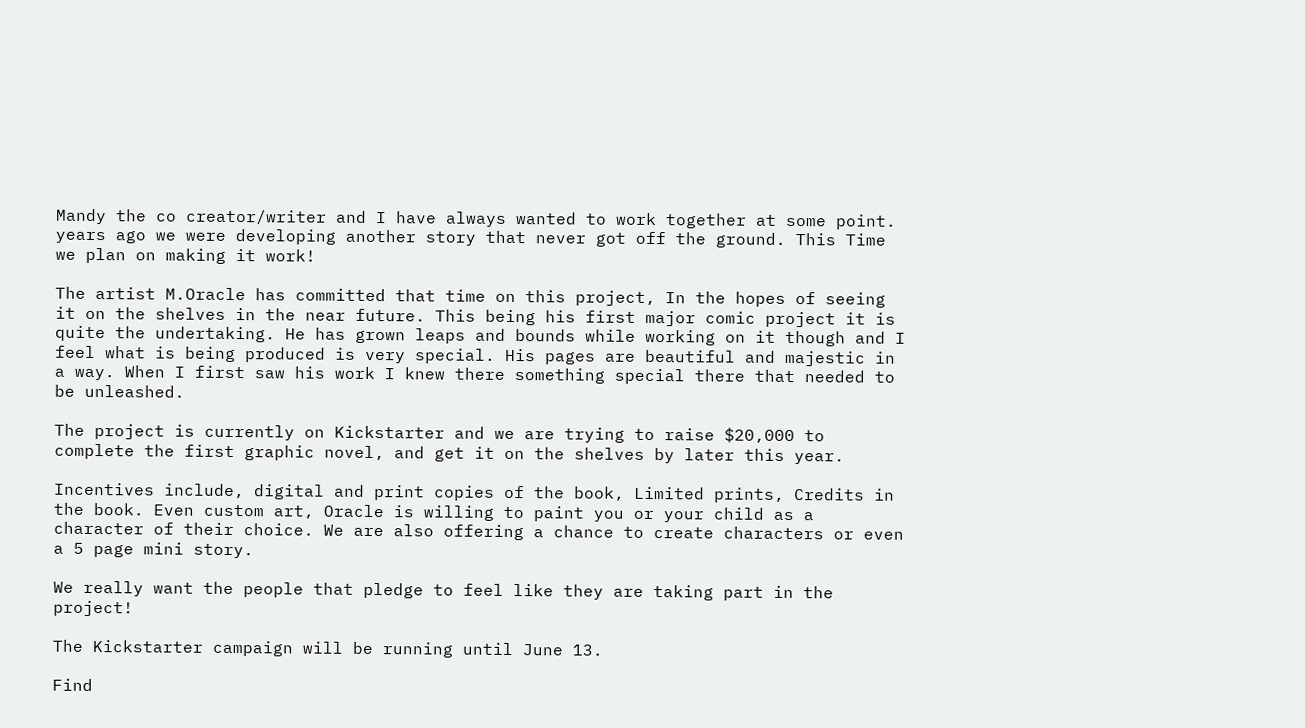Mandy the co creator/writer and I have always wanted to work together at some point. years ago we were developing another story that never got off the ground. This Time we plan on making it work!

The artist M.Oracle has committed that time on this project, In the hopes of seeing it on the shelves in the near future. This being his first major comic project it is quite the undertaking. He has grown leaps and bounds while working on it though and I feel what is being produced is very special. His pages are beautiful and majestic in a way. When I first saw his work I knew there something special there that needed to be unleashed.

The project is currently on Kickstarter and we are trying to raise $20,000 to complete the first graphic novel, and get it on the shelves by later this year.

Incentives include, digital and print copies of the book, Limited prints, Credits in the book. Even custom art, Oracle is willing to paint you or your child as a character of their choice. We are also offering a chance to create characters or even a 5 page mini story.

We really want the people that pledge to feel like they are taking part in the project!

The Kickstarter campaign will be running until June 13.

Find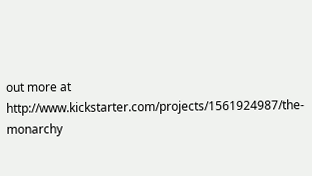out more at http://www.kickstarter.com/projects/1561924987/the-monarchy